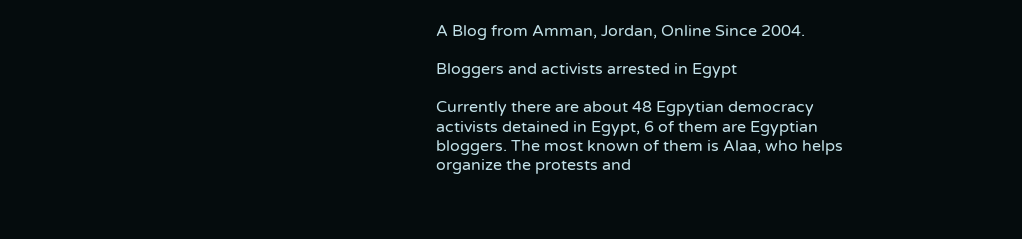A Blog from Amman, Jordan, Online Since 2004.

Bloggers and activists arrested in Egypt

Currently there are about 48 Egpytian democracy activists detained in Egypt, 6 of them are Egyptian bloggers. The most known of them is Alaa, who helps organize the protests and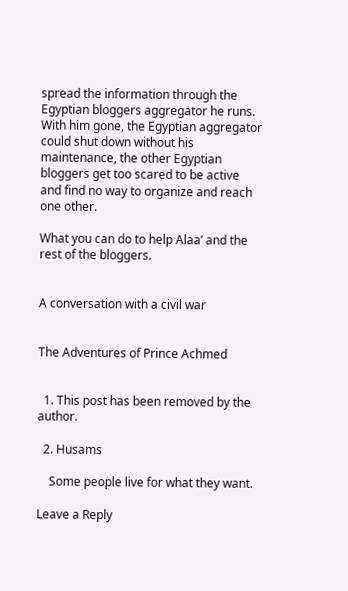spread the information through the Egyptian bloggers aggregator he runs. With him gone, the Egyptian aggregator could shut down without his maintenance, the other Egyptian bloggers get too scared to be active and find no way to organize and reach one other.

What you can do to help Alaa’ and the rest of the bloggers.


A conversation with a civil war


The Adventures of Prince Achmed


  1. This post has been removed by the author.

  2. Husams

    Some people live for what they want.

Leave a Reply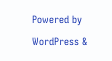Powered by WordPress &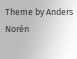Theme by Anders Norén